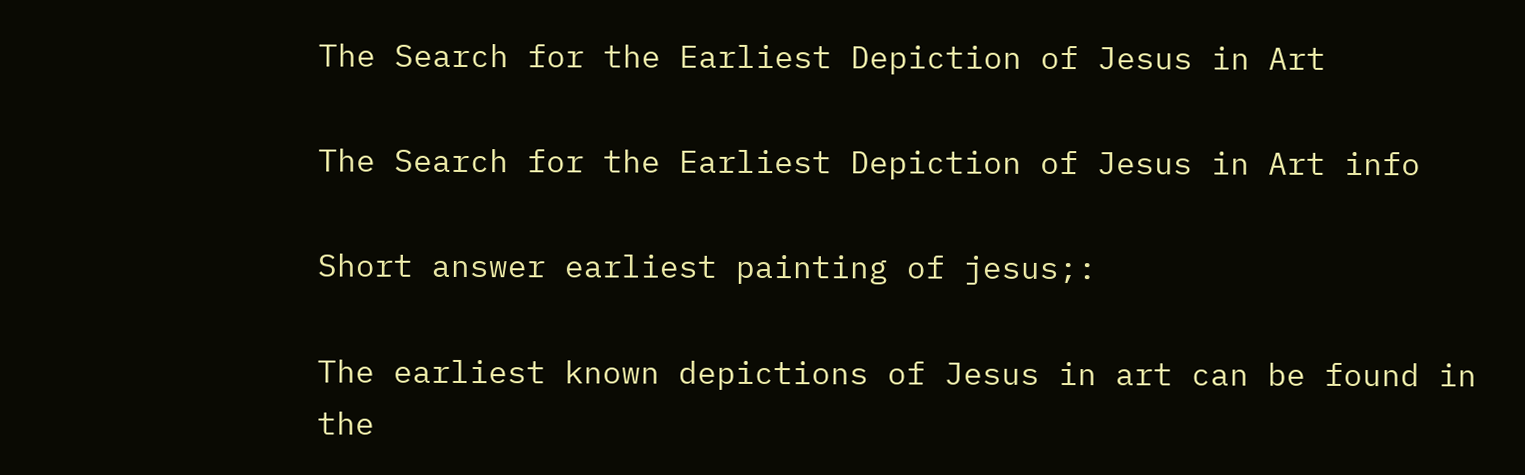The Search for the Earliest Depiction of Jesus in Art

The Search for the Earliest Depiction of Jesus in Art info

Short answer earliest painting of jesus;:

The earliest known depictions of Jesus in art can be found in the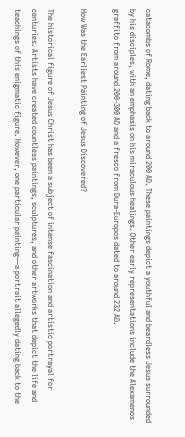catacombs of Rome, dating back to around 200 AD. These paintings depict a youthful and beardless Jesus surrounded by his disciples, with an emphasis on his miraculous healings. Other early representations include the Alexamenos graffito from around 200-300 AD and a fresco from Dura-Europos dated to around 232 AD.

How Was the Earliest Painting of Jesus Discovered?

The historical figure of Jesus Christ has been a subject of intense fascination and artistic portrayal for centuries. Artists have created countless paintings, sculptures, and other artworks that depict the life and teachings of this enigmatic figure. However, one particular painting—a portrait allegedly dating back to the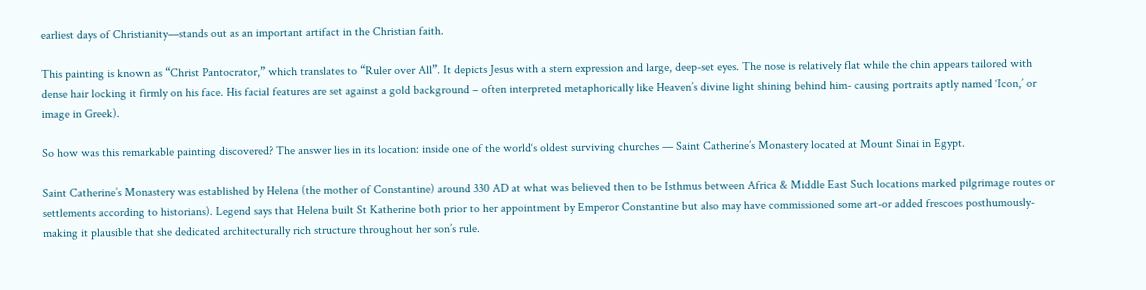earliest days of Christianity—stands out as an important artifact in the Christian faith.

This painting is known as “Christ Pantocrator,” which translates to “Ruler over All”. It depicts Jesus with a stern expression and large, deep-set eyes. The nose is relatively flat while the chin appears tailored with dense hair locking it firmly on his face. His facial features are set against a gold background – often interpreted metaphorically like Heaven’s divine light shining behind him- causing portraits aptly named ‘Icon,’ or image in Greek).

So how was this remarkable painting discovered? The answer lies in its location: inside one of the world‘s oldest surviving churches — Saint Catherine’s Monastery located at Mount Sinai in Egypt.

Saint Catherine’s Monastery was established by Helena (the mother of Constantine) around 330 AD at what was believed then to be Isthmus between Africa & Middle East Such locations marked pilgrimage routes or settlements according to historians). Legend says that Helena built St Katherine both prior to her appointment by Emperor Constantine but also may have commissioned some art-or added frescoes posthumously- making it plausible that she dedicated architecturally rich structure throughout her son’s rule.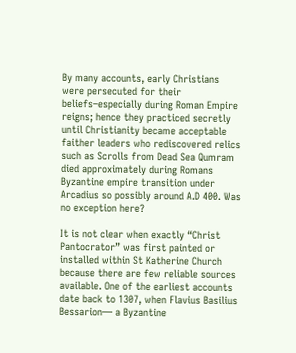By many accounts, early Christians were persecuted for their beliefs–especially during Roman Empire reigns; hence they practiced secretly until Christianity became acceptable faither leaders who rediscovered relics such as Scrolls from Dead Sea Qumram died approximately during Romans Byzantine empire transition under Arcadius so possibly around A.D 400. Was no exception here?

It is not clear when exactly “Christ Pantocrator” was first painted or installed within St Katherine Church because there are few reliable sources available. One of the earliest accounts date back to 1307, when Flavius Basilius Bessarion— a Byzantine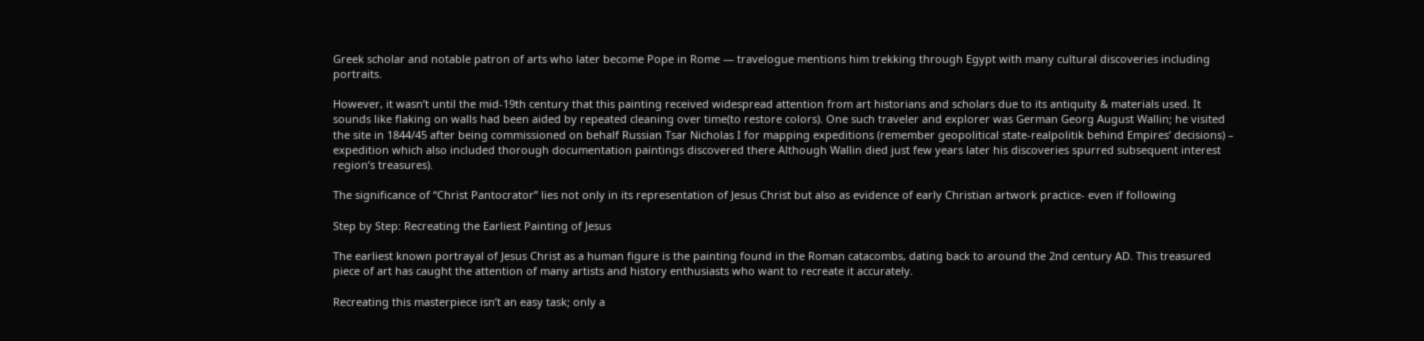Greek scholar and notable patron of arts who later become Pope in Rome — travelogue mentions him trekking through Egypt with many cultural discoveries including portraits.

However, it wasn’t until the mid-19th century that this painting received widespread attention from art historians and scholars due to its antiquity & materials used. It sounds like flaking on walls had been aided by repeated cleaning over time(to restore colors). One such traveler and explorer was German Georg August Wallin; he visited the site in 1844/45 after being commissioned on behalf Russian Tsar Nicholas I for mapping expeditions (remember geopolitical state-realpolitik behind Empires’ decisions) – expedition which also included thorough documentation paintings discovered there Although Wallin died just few years later his discoveries spurred subsequent interest region’s treasures).

The significance of “Christ Pantocrator” lies not only in its representation of Jesus Christ but also as evidence of early Christian artwork practice- even if following

Step by Step: Recreating the Earliest Painting of Jesus

The earliest known portrayal of Jesus Christ as a human figure is the painting found in the Roman catacombs, dating back to around the 2nd century AD. This treasured piece of art has caught the attention of many artists and history enthusiasts who want to recreate it accurately.

Recreating this masterpiece isn’t an easy task; only a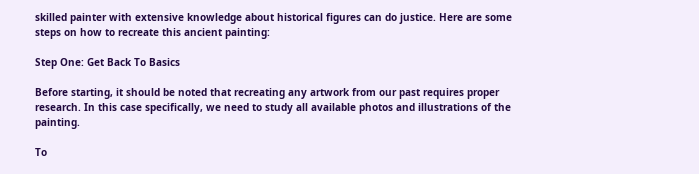skilled painter with extensive knowledge about historical figures can do justice. Here are some steps on how to recreate this ancient painting:

Step One: Get Back To Basics

Before starting, it should be noted that recreating any artwork from our past requires proper research. In this case specifically, we need to study all available photos and illustrations of the painting.

To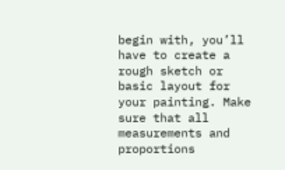begin with, you’ll have to create a rough sketch or basic layout for your painting. Make sure that all measurements and proportions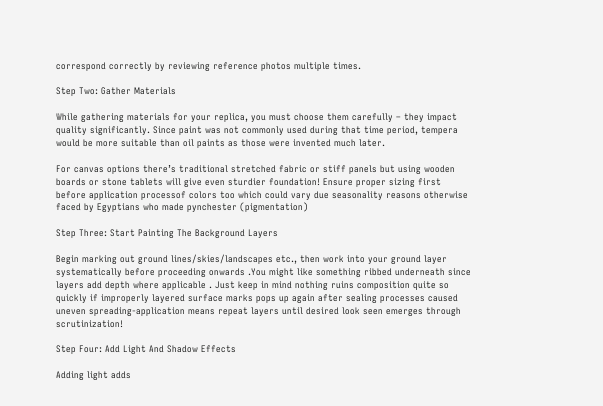correspond correctly by reviewing reference photos multiple times.

Step Two: Gather Materials

While gathering materials for your replica, you must choose them carefully – they impact quality significantly. Since paint was not commonly used during that time period, tempera would be more suitable than oil paints as those were invented much later.

For canvas options there’s traditional stretched fabric or stiff panels but using wooden boards or stone tablets will give even sturdier foundation! Ensure proper sizing first before application processof colors too which could vary due seasonality reasons otherwise faced by Egyptians who made pynchester (pigmentation)

Step Three: Start Painting The Background Layers

Begin marking out ground lines/skies/landscapes etc., then work into your ground layer systematically before proceeding onwards .You might like something ribbed underneath since layers add depth where applicable . Just keep in mind nothing ruins composition quite so quickly if improperly layered surface marks pops up again after sealing processes caused uneven spreading-application means repeat layers until desired look seen emerges through scrutinization!

Step Four: Add Light And Shadow Effects

Adding light adds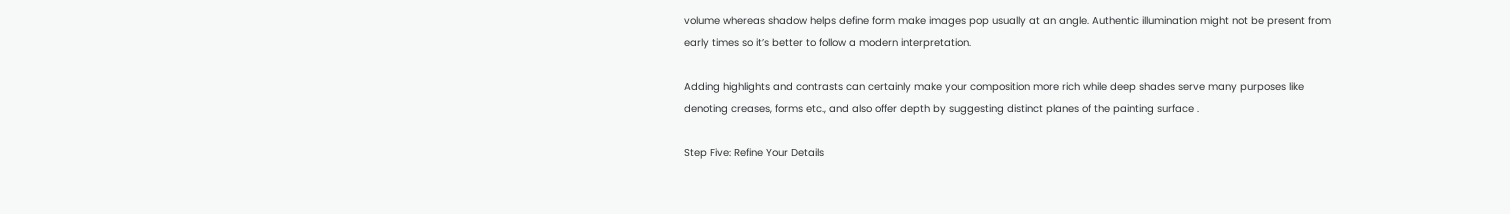volume whereas shadow helps define form make images pop usually at an angle. Authentic illumination might not be present from early times so it’s better to follow a modern interpretation.

Adding highlights and contrasts can certainly make your composition more rich while deep shades serve many purposes like denoting creases, forms etc., and also offer depth by suggesting distinct planes of the painting surface .

Step Five: Refine Your Details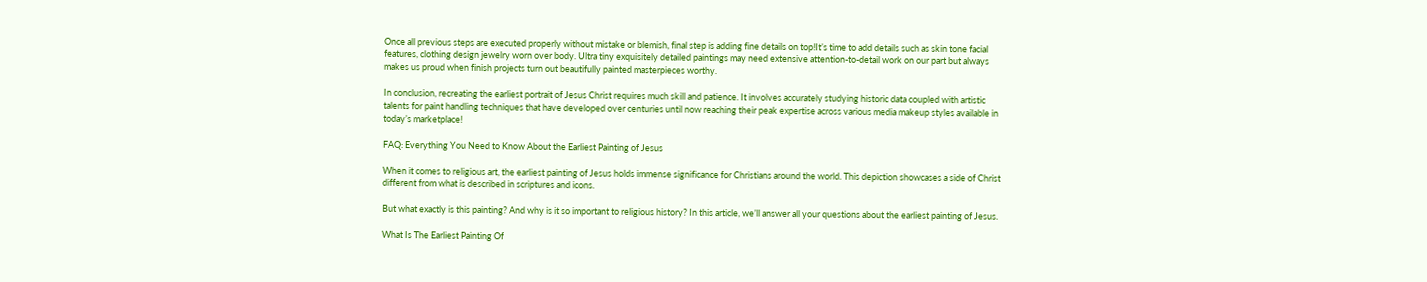Once all previous steps are executed properly without mistake or blemish, final step is adding fine details on top!It’s time to add details such as skin tone facial features, clothing design jewelry worn over body. Ultra tiny exquisitely detailed paintings may need extensive attention-to-detail work on our part but always makes us proud when finish projects turn out beautifully painted masterpieces worthy.

In conclusion, recreating the earliest portrait of Jesus Christ requires much skill and patience. It involves accurately studying historic data coupled with artistic talents for paint handling techniques that have developed over centuries until now reaching their peak expertise across various media makeup styles available in today’s marketplace!

FAQ: Everything You Need to Know About the Earliest Painting of Jesus

When it comes to religious art, the earliest painting of Jesus holds immense significance for Christians around the world. This depiction showcases a side of Christ different from what is described in scriptures and icons.

But what exactly is this painting? And why is it so important to religious history? In this article, we’ll answer all your questions about the earliest painting of Jesus.

What Is The Earliest Painting Of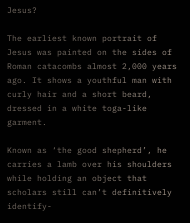Jesus?

The earliest known portrait of Jesus was painted on the sides of Roman catacombs almost 2,000 years ago. It shows a youthful man with curly hair and a short beard, dressed in a white toga-like garment.

Known as ‘the good shepherd’, he carries a lamb over his shoulders while holding an object that scholars still can’t definitively identify-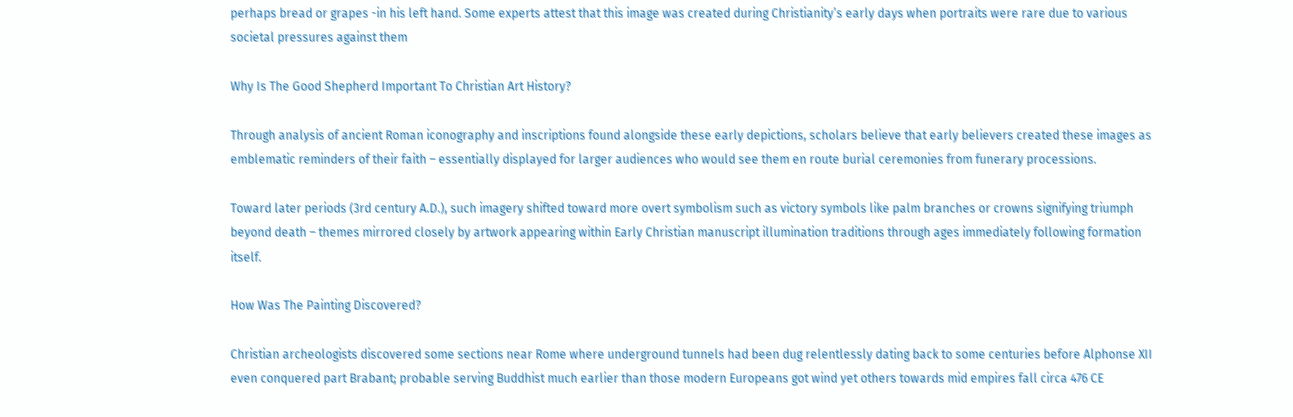perhaps bread or grapes -in his left hand. Some experts attest that this image was created during Christianity’s early days when portraits were rare due to various societal pressures against them

Why Is The Good Shepherd Important To Christian Art History?

Through analysis of ancient Roman iconography and inscriptions found alongside these early depictions, scholars believe that early believers created these images as emblematic reminders of their faith – essentially displayed for larger audiences who would see them en route burial ceremonies from funerary processions.

Toward later periods (3rd century A.D.), such imagery shifted toward more overt symbolism such as victory symbols like palm branches or crowns signifying triumph beyond death – themes mirrored closely by artwork appearing within Early Christian manuscript illumination traditions through ages immediately following formation itself.

How Was The Painting Discovered?

Christian archeologists discovered some sections near Rome where underground tunnels had been dug relentlessly dating back to some centuries before Alphonse XII even conquered part Brabant; probable serving Buddhist much earlier than those modern Europeans got wind yet others towards mid empires fall circa 476 CE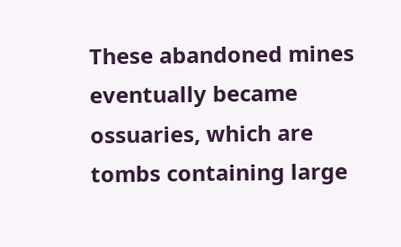These abandoned mines eventually became ossuaries, which are tombs containing large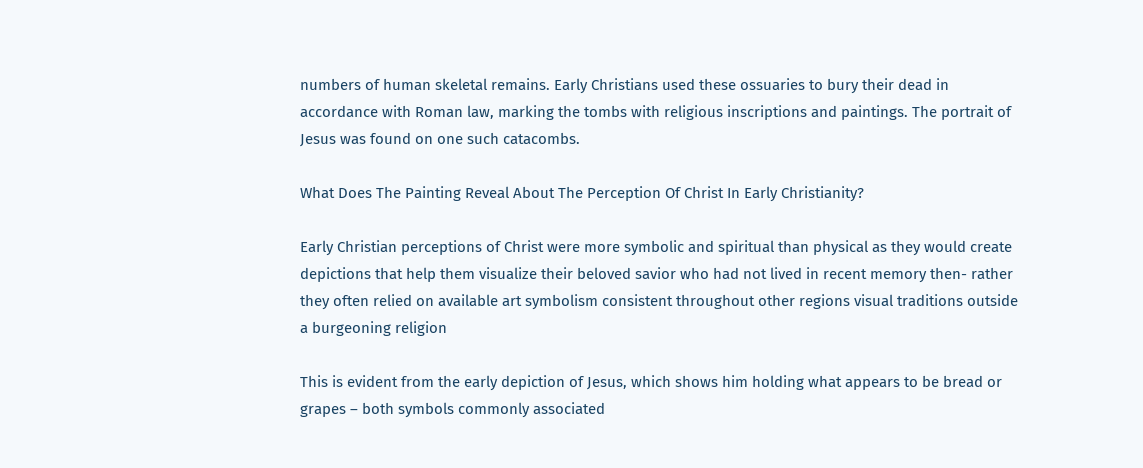numbers of human skeletal remains. Early Christians used these ossuaries to bury their dead in accordance with Roman law, marking the tombs with religious inscriptions and paintings. The portrait of Jesus was found on one such catacombs.

What Does The Painting Reveal About The Perception Of Christ In Early Christianity?

Early Christian perceptions of Christ were more symbolic and spiritual than physical as they would create depictions that help them visualize their beloved savior who had not lived in recent memory then- rather they often relied on available art symbolism consistent throughout other regions visual traditions outside a burgeoning religion

This is evident from the early depiction of Jesus, which shows him holding what appears to be bread or grapes – both symbols commonly associated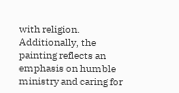with religion. Additionally, the painting reflects an emphasis on humble ministry and caring for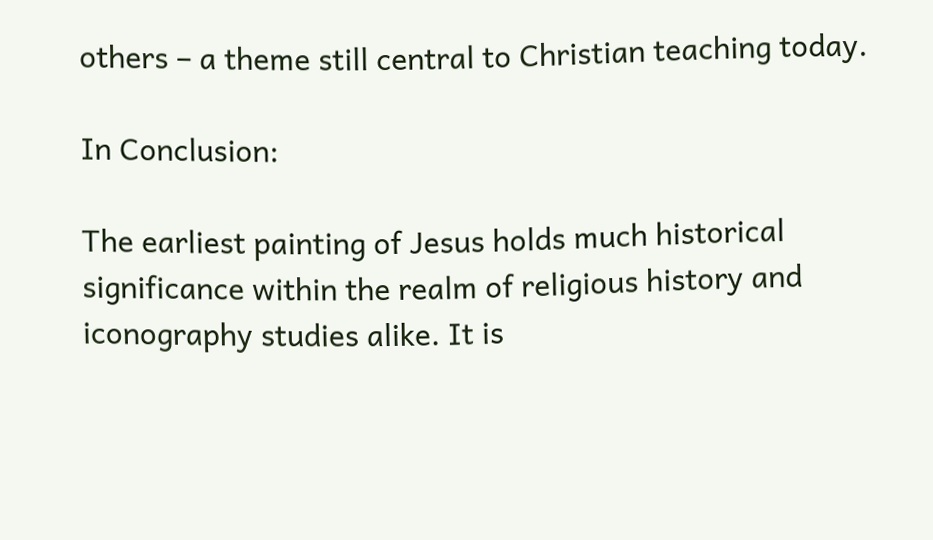others – a theme still central to Christian teaching today.

In Conclusion:

The earliest painting of Jesus holds much historical significance within the realm of religious history and iconography studies alike. It is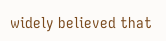widely believed that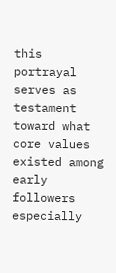this portrayal serves as testament toward what core values existed among early followers especially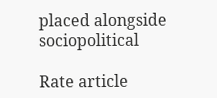placed alongside sociopolitical

Rate article